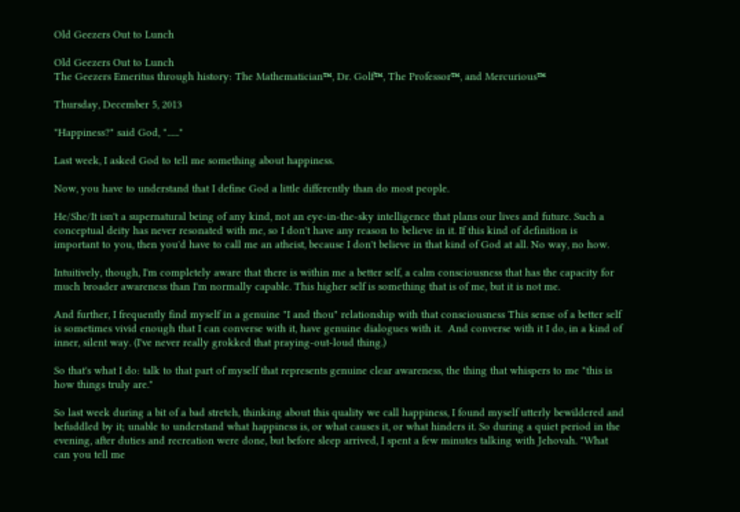Old Geezers Out to Lunch

Old Geezers Out to Lunch
The Geezers Emeritus through history: The Mathematician™, Dr. Golf™, The Professor™, and Mercurious™

Thursday, December 5, 2013

"Happiness?" said God, "......"

Last week, I asked God to tell me something about happiness.

Now, you have to understand that I define God a little differently than do most people.

He/She/It isn't a supernatural being of any kind, not an eye-in-the-sky intelligence that plans our lives and future. Such a conceptual deity has never resonated with me, so I don't have any reason to believe in it. If this kind of definition is important to you, then you'd have to call me an atheist, because I don't believe in that kind of God at all. No way, no how.

Intuitively, though, I'm completely aware that there is within me a better self, a calm consciousness that has the capacity for much broader awareness than I'm normally capable. This higher self is something that is of me, but it is not me.

And further, I frequently find myself in a genuine "I and thou" relationship with that consciousness This sense of a better self is sometimes vivid enough that I can converse with it, have genuine dialogues with it.  And converse with it I do, in a kind of inner, silent way. (I've never really grokked that praying-out-loud thing.)

So that's what I do: talk to that part of myself that represents genuine clear awareness, the thing that whispers to me "this is how things truly are."

So last week during a bit of a bad stretch, thinking about this quality we call happiness, I found myself utterly bewildered and befuddled by it; unable to understand what happiness is, or what causes it, or what hinders it. So during a quiet period in the evening, after duties and recreation were done, but before sleep arrived, I spent a few minutes talking with Jehovah. "What can you tell me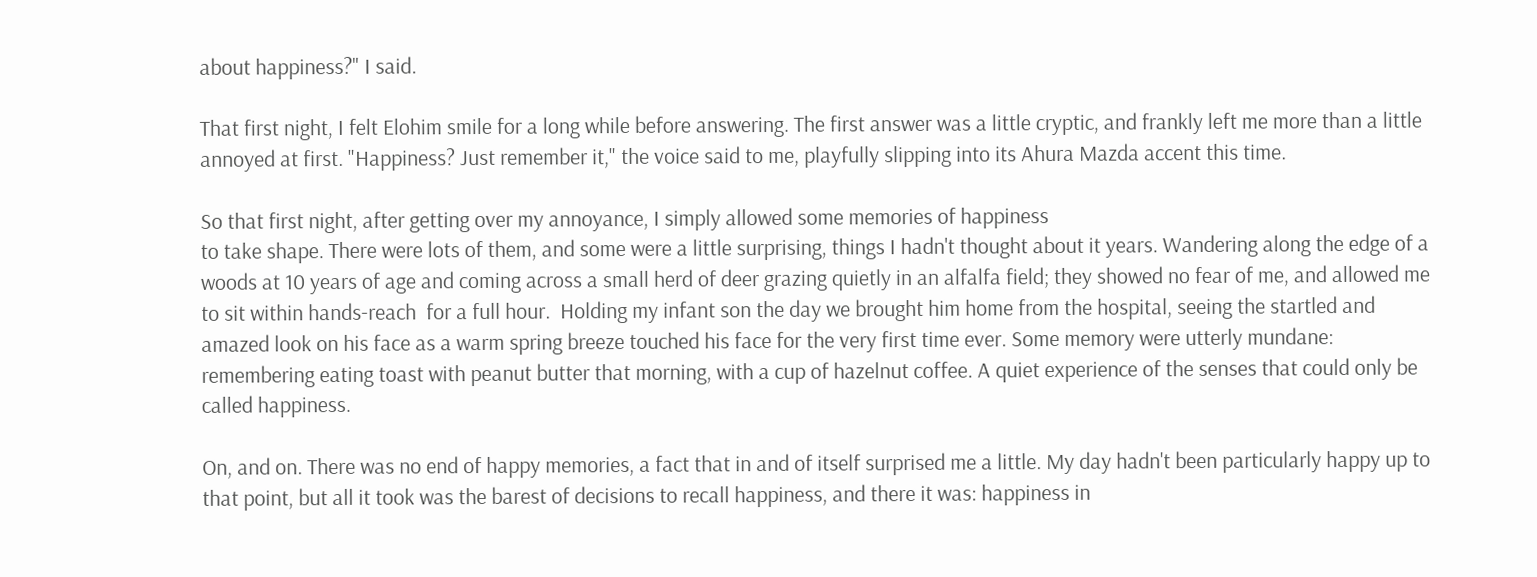about happiness?" I said.

That first night, I felt Elohim smile for a long while before answering. The first answer was a little cryptic, and frankly left me more than a little annoyed at first. "Happiness? Just remember it," the voice said to me, playfully slipping into its Ahura Mazda accent this time.

So that first night, after getting over my annoyance, I simply allowed some memories of happiness
to take shape. There were lots of them, and some were a little surprising, things I hadn't thought about it years. Wandering along the edge of a woods at 10 years of age and coming across a small herd of deer grazing quietly in an alfalfa field; they showed no fear of me, and allowed me to sit within hands-reach  for a full hour.  Holding my infant son the day we brought him home from the hospital, seeing the startled and amazed look on his face as a warm spring breeze touched his face for the very first time ever. Some memory were utterly mundane: remembering eating toast with peanut butter that morning, with a cup of hazelnut coffee. A quiet experience of the senses that could only be called happiness.

On, and on. There was no end of happy memories, a fact that in and of itself surprised me a little. My day hadn't been particularly happy up to that point, but all it took was the barest of decisions to recall happiness, and there it was: happiness in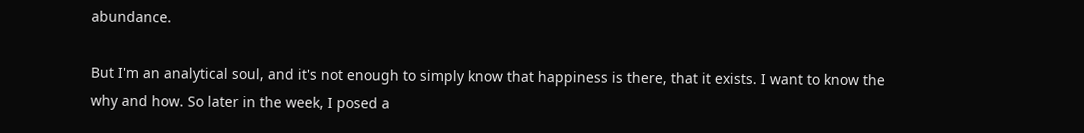abundance.

But I'm an analytical soul, and it's not enough to simply know that happiness is there, that it exists. I want to know the why and how. So later in the week, I posed a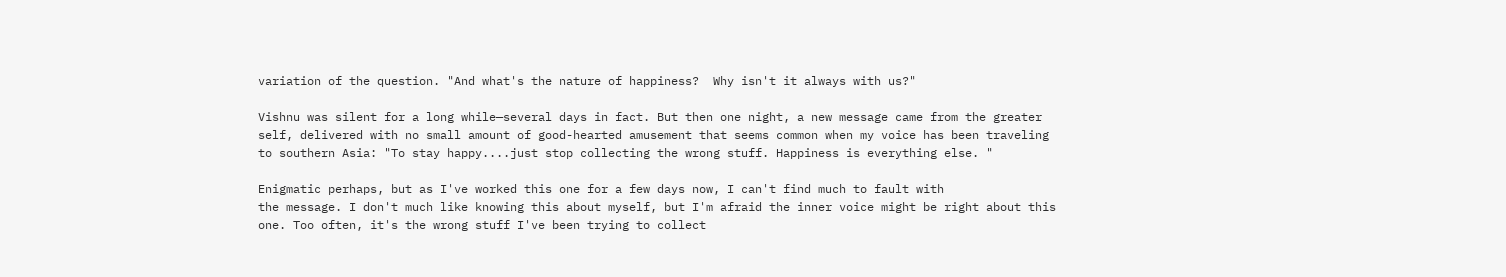variation of the question. "And what's the nature of happiness?  Why isn't it always with us?"

Vishnu was silent for a long while—several days in fact. But then one night, a new message came from the greater self, delivered with no small amount of good-hearted amusement that seems common when my voice has been traveling to southern Asia: "To stay happy....just stop collecting the wrong stuff. Happiness is everything else. "

Enigmatic perhaps, but as I've worked this one for a few days now, I can't find much to fault with
the message. I don't much like knowing this about myself, but I'm afraid the inner voice might be right about this one. Too often, it's the wrong stuff I've been trying to collect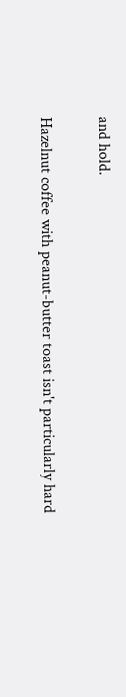and hold.

Hazelnut coffee with peanut-butter toast isn't particularly hard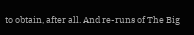to obtain, after all. And re-runs of The Big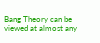Bang Theory can be viewed at almost any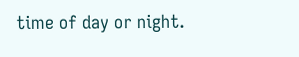time of day or night.